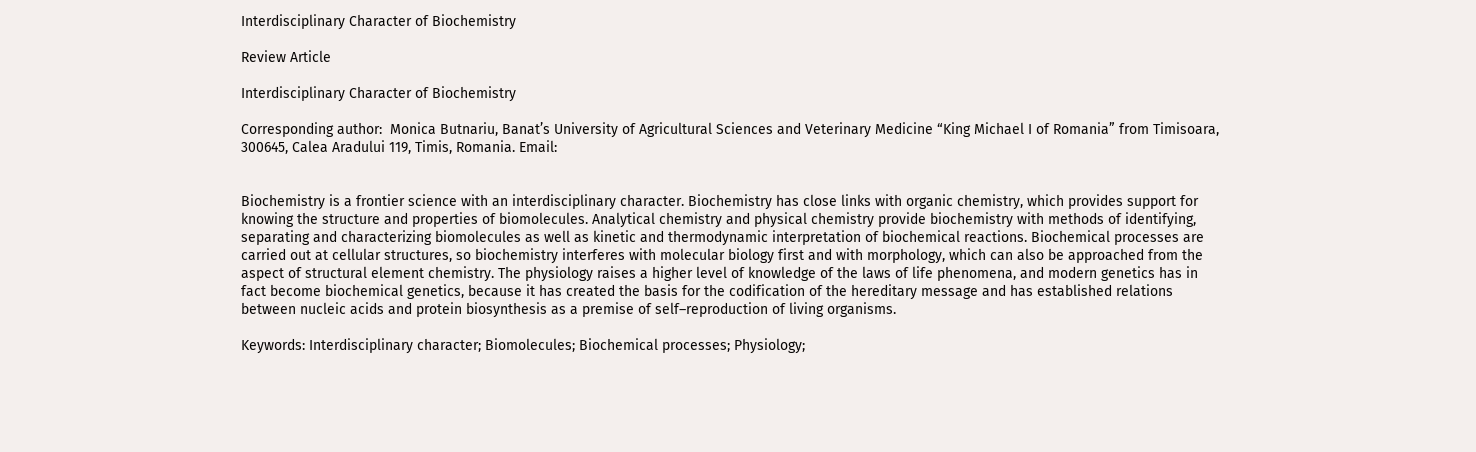Interdisciplinary Character of Biochemistry

Review Article

Interdisciplinary Character of Biochemistry

Corresponding author:  Monica Butnariu, Banat’s University of Agricultural Sciences and Veterinary Medicine “King Michael I of Romania” from Timisoara, 300645, Calea Aradului 119, Timis, Romania. Email:


Biochemistry is a frontier science with an interdisciplinary character. Biochemistry has close links with organic chemistry, which provides support for knowing the structure and properties of biomolecules. Analytical chemistry and physical chemistry provide biochemistry with methods of identifying, separating and characterizing biomolecules as well as kinetic and thermodynamic interpretation of biochemical reactions. Biochemical processes are carried out at cellular structures, so biochemistry interferes with molecular biology first and with morphology, which can also be approached from the aspect of structural element chemistry. The physiology raises a higher level of knowledge of the laws of life phenomena, and modern genetics has in fact become biochemical genetics, because it has created the basis for the codification of the hereditary message and has established relations between nucleic acids and protein biosynthesis as a premise of self–reproduction of living organisms.

Keywords: Interdisciplinary character; Biomolecules; Biochemical processes; Physiology;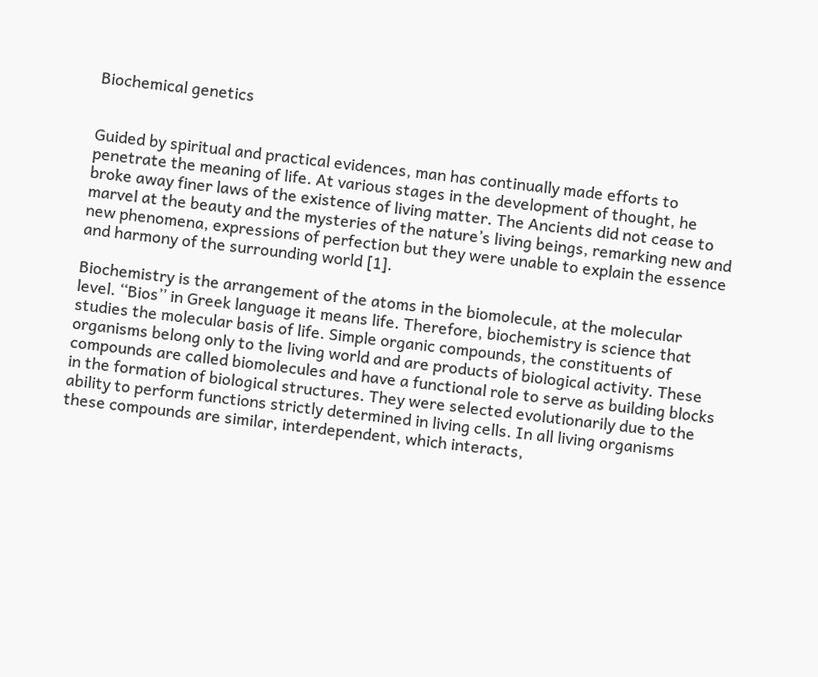Biochemical genetics


Guided by spiritual and practical evidences, man has continually made efforts to penetrate the meaning of life. At various stages in the development of thought, he broke away finer laws of the existence of living matter. The Ancients did not cease to marvel at the beauty and the mysteries of the nature’s living beings, remarking new and new phenomena, expressions of perfection but they were unable to explain the essence and harmony of the surrounding world [1].

Biochemistry is the arrangement of the atoms in the biomolecule, at the molecular level. ‘‘Bios’’ in Greek language it means life. Therefore, biochemistry is science that studies the molecular basis of life. Simple organic compounds, the constituents of organisms belong only to the living world and are products of biological activity. These compounds are called biomolecules and have a functional role to serve as building blocks in the formation of biological structures. They were selected evolutionarily due to the ability to perform functions strictly determined in living cells. In all living organisms these compounds are similar, interdependent, which interacts,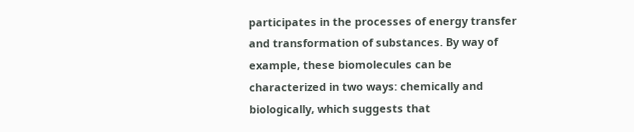participates in the processes of energy transfer and transformation of substances. By way of example, these biomolecules can be characterized in two ways: chemically and biologically, which suggests that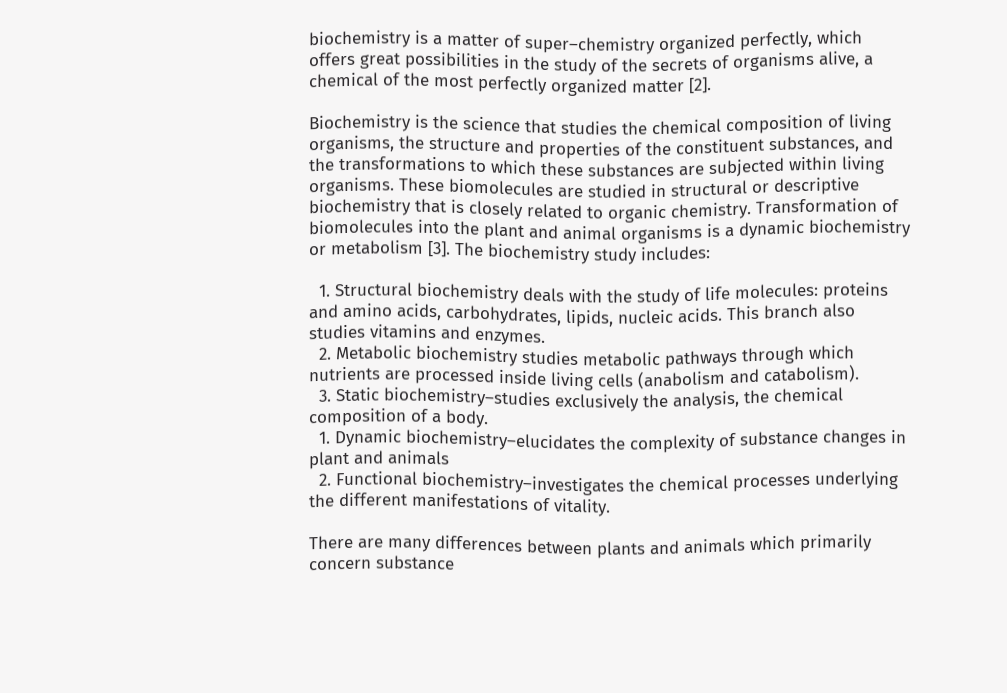biochemistry is a matter of super–chemistry organized perfectly, which offers great possibilities in the study of the secrets of organisms alive, a chemical of the most perfectly organized matter [2].

Biochemistry is the science that studies the chemical composition of living organisms, the structure and properties of the constituent substances, and the transformations to which these substances are subjected within living organisms. These biomolecules are studied in structural or descriptive biochemistry that is closely related to organic chemistry. Transformation of biomolecules into the plant and animal organisms is a dynamic biochemistry or metabolism [3]. The biochemistry study includes:

  1. Structural biochemistry deals with the study of life molecules: proteins and amino acids, carbohydrates, lipids, nucleic acids. This branch also studies vitamins and enzymes.
  2. Metabolic biochemistry studies metabolic pathways through which nutrients are processed inside living cells (anabolism and catabolism).
  3. Static biochemistry–studies exclusively the analysis, the chemical composition of a body.
  1. Dynamic biochemistry–elucidates the complexity of substance changes in plant and animals
  2. Functional biochemistry–investigates the chemical processes underlying the different manifestations of vitality.

There are many differences between plants and animals which primarily concern substance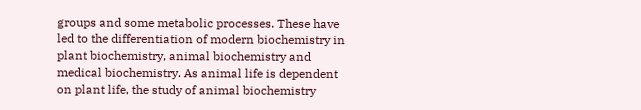groups and some metabolic processes. These have led to the differentiation of modern biochemistry in plant biochemistry, animal biochemistry and medical biochemistry. As animal life is dependent on plant life, the study of animal biochemistry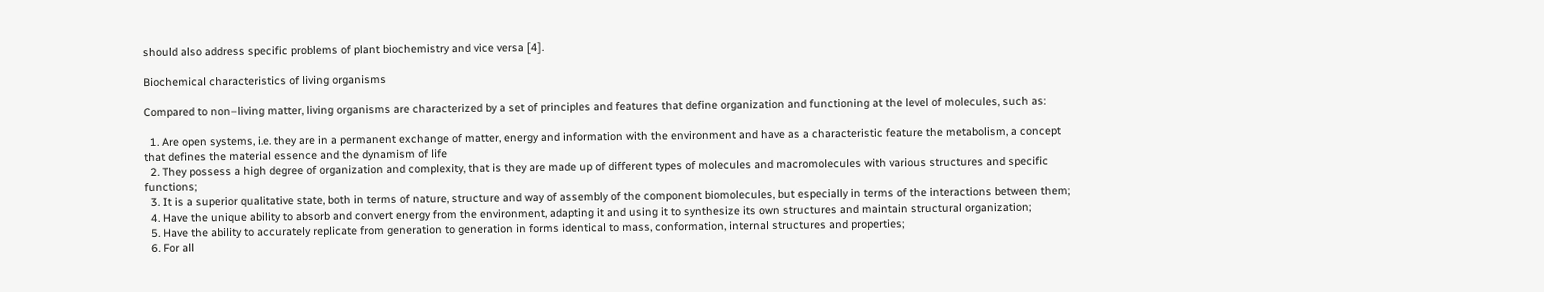should also address specific problems of plant biochemistry and vice versa [4].

Biochemical characteristics of living organisms

Compared to non–living matter, living organisms are characterized by a set of principles and features that define organization and functioning at the level of molecules, such as:

  1. Are open systems, i.e. they are in a permanent exchange of matter, energy and information with the environment and have as a characteristic feature the metabolism, a concept that defines the material essence and the dynamism of life
  2. They possess a high degree of organization and complexity, that is they are made up of different types of molecules and macromolecules with various structures and specific functions;
  3. It is a superior qualitative state, both in terms of nature, structure and way of assembly of the component biomolecules, but especially in terms of the interactions between them;
  4. Have the unique ability to absorb and convert energy from the environment, adapting it and using it to synthesize its own structures and maintain structural organization;
  5. Have the ability to accurately replicate from generation to generation in forms identical to mass, conformation, internal structures and properties;
  6. For all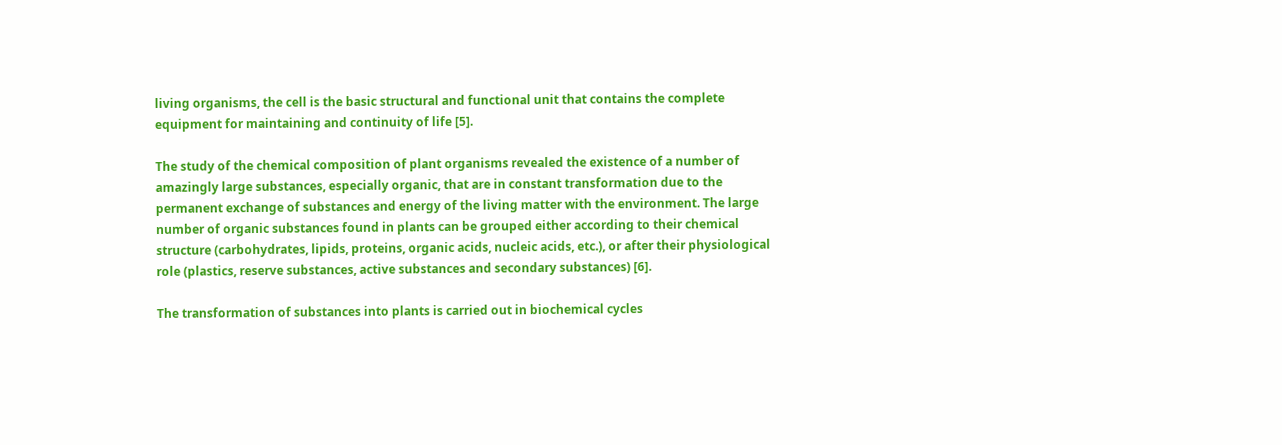living organisms, the cell is the basic structural and functional unit that contains the complete equipment for maintaining and continuity of life [5].

The study of the chemical composition of plant organisms revealed the existence of a number of amazingly large substances, especially organic, that are in constant transformation due to the permanent exchange of substances and energy of the living matter with the environment. The large number of organic substances found in plants can be grouped either according to their chemical structure (carbohydrates, lipids, proteins, organic acids, nucleic acids, etc.), or after their physiological role (plastics, reserve substances, active substances and secondary substances) [6].

The transformation of substances into plants is carried out in biochemical cycles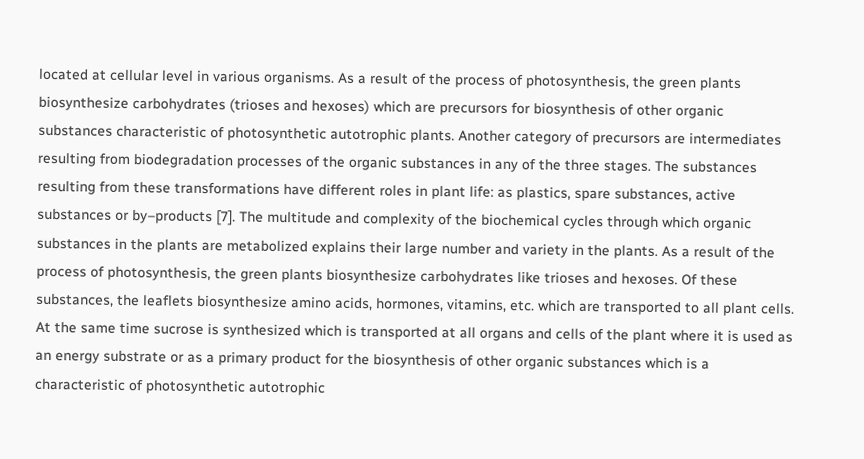located at cellular level in various organisms. As a result of the process of photosynthesis, the green plants biosynthesize carbohydrates (trioses and hexoses) which are precursors for biosynthesis of other organic substances characteristic of photosynthetic autotrophic plants. Another category of precursors are intermediates resulting from biodegradation processes of the organic substances in any of the three stages. The substances resulting from these transformations have different roles in plant life: as plastics, spare substances, active substances or by–products [7]. The multitude and complexity of the biochemical cycles through which organic substances in the plants are metabolized explains their large number and variety in the plants. As a result of the process of photosynthesis, the green plants biosynthesize carbohydrates like trioses and hexoses. Of these substances, the leaflets biosynthesize amino acids, hormones, vitamins, etc. which are transported to all plant cells. At the same time sucrose is synthesized which is transported at all organs and cells of the plant where it is used as an energy substrate or as a primary product for the biosynthesis of other organic substances which is a characteristic of photosynthetic autotrophic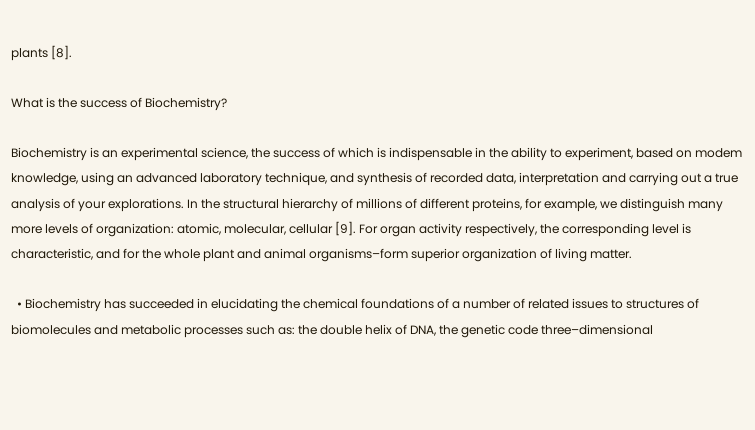plants [8].

What is the success of Biochemistry?

Biochemistry is an experimental science, the success of which is indispensable in the ability to experiment, based on modem knowledge, using an advanced laboratory technique, and synthesis of recorded data, interpretation and carrying out a true analysis of your explorations. In the structural hierarchy of millions of different proteins, for example, we distinguish many more levels of organization: atomic, molecular, cellular [9]. For organ activity respectively, the corresponding level is characteristic, and for the whole plant and animal organisms–form superior organization of living matter.

  • Biochemistry has succeeded in elucidating the chemical foundations of a number of related issues to structures of biomolecules and metabolic processes such as: the double helix of DNA, the genetic code three–dimensional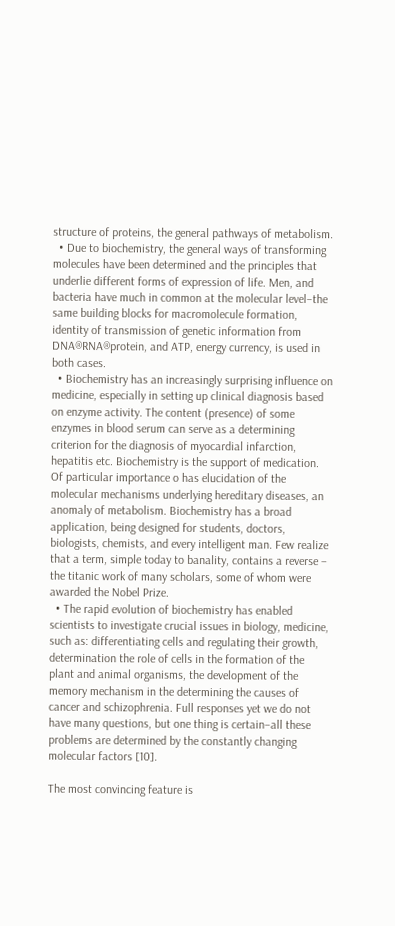structure of proteins, the general pathways of metabolism.
  • Due to biochemistry, the general ways of transforming molecules have been determined and the principles that underlie different forms of expression of life. Men, and bacteria have much in common at the molecular level–the same building blocks for macromolecule formation, identity of transmission of genetic information from DNA®RNA®protein, and ATP, energy currency, is used in both cases.
  • Biochemistry has an increasingly surprising influence on medicine, especially in setting up clinical diagnosis based on enzyme activity. The content (presence) of some enzymes in blood serum can serve as a determining criterion for the diagnosis of myocardial infarction, hepatitis etc. Biochemistry is the support of medication. Of particular importance o has elucidation of the molecular mechanisms underlying hereditary diseases, an anomaly of metabolism. Biochemistry has a broad application, being designed for students, doctors, biologists, chemists, and every intelligent man. Few realize that a term, simple today to banality, contains a reverse – the titanic work of many scholars, some of whom were awarded the Nobel Prize.
  • The rapid evolution of biochemistry has enabled scientists to investigate crucial issues in biology, medicine, such as: differentiating cells and regulating their growth, determination the role of cells in the formation of the plant and animal organisms, the development of the memory mechanism in the determining the causes of cancer and schizophrenia. Full responses yet we do not have many questions, but one thing is certain–all these problems are determined by the constantly changing molecular factors [10].

The most convincing feature is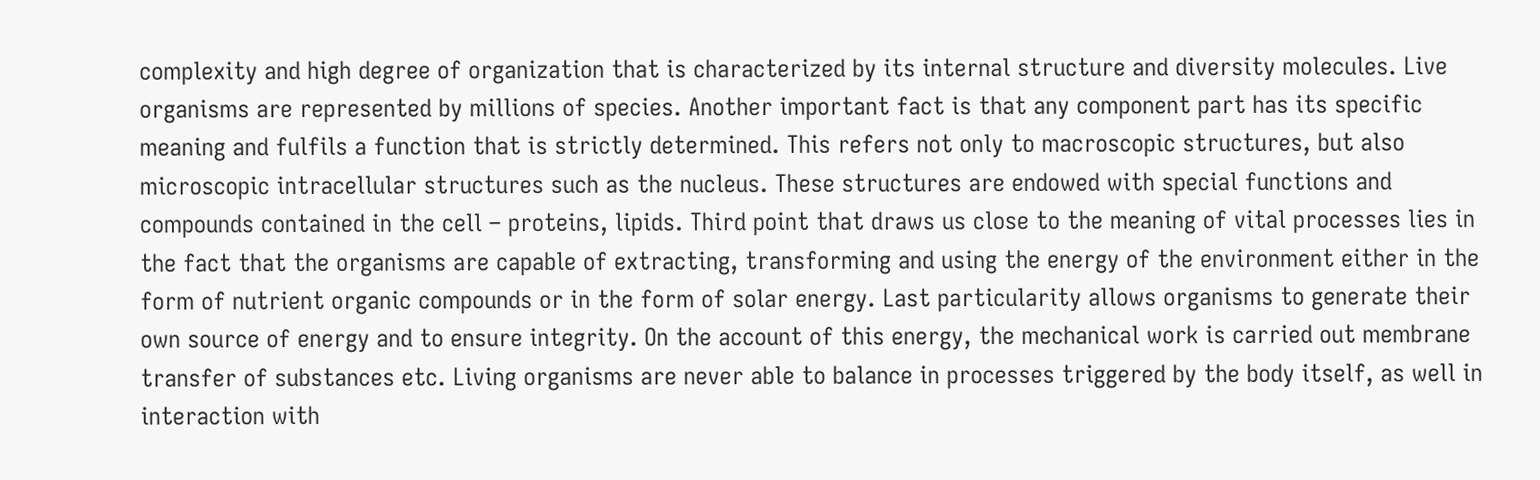complexity and high degree of organization that is characterized by its internal structure and diversity molecules. Live organisms are represented by millions of species. Another important fact is that any component part has its specific meaning and fulfils a function that is strictly determined. This refers not only to macroscopic structures, but also microscopic intracellular structures such as the nucleus. These structures are endowed with special functions and compounds contained in the cell – proteins, lipids. Third point that draws us close to the meaning of vital processes lies in the fact that the organisms are capable of extracting, transforming and using the energy of the environment either in the form of nutrient organic compounds or in the form of solar energy. Last particularity allows organisms to generate their own source of energy and to ensure integrity. On the account of this energy, the mechanical work is carried out membrane transfer of substances etc. Living organisms are never able to balance in processes triggered by the body itself, as well in interaction with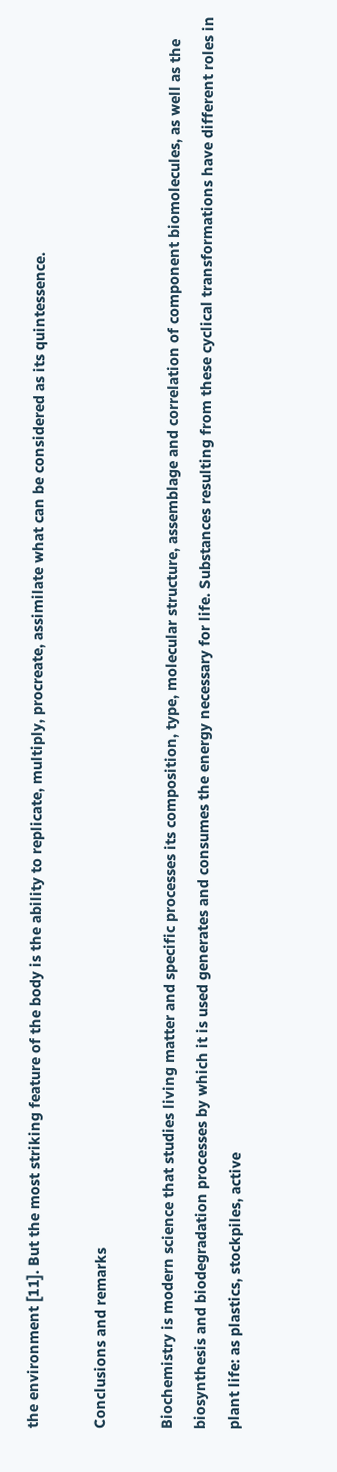the environment [11]. But the most striking feature of the body is the ability to replicate, multiply, procreate, assimilate what can be considered as its quintessence.

Conclusions and remarks

Biochemistry is modern science that studies living matter and specific processes its composition, type, molecular structure, assemblage and correlation of component biomolecules, as well as the biosynthesis and biodegradation processes by which it is used generates and consumes the energy necessary for life. Substances resulting from these cyclical transformations have different roles in plant life: as plastics, stockpiles, active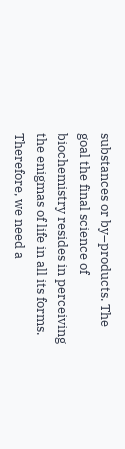substances or by–products. The goal the final science of biochemistry resides in perceiving the enigmas of life in all its forms. Therefore, we need a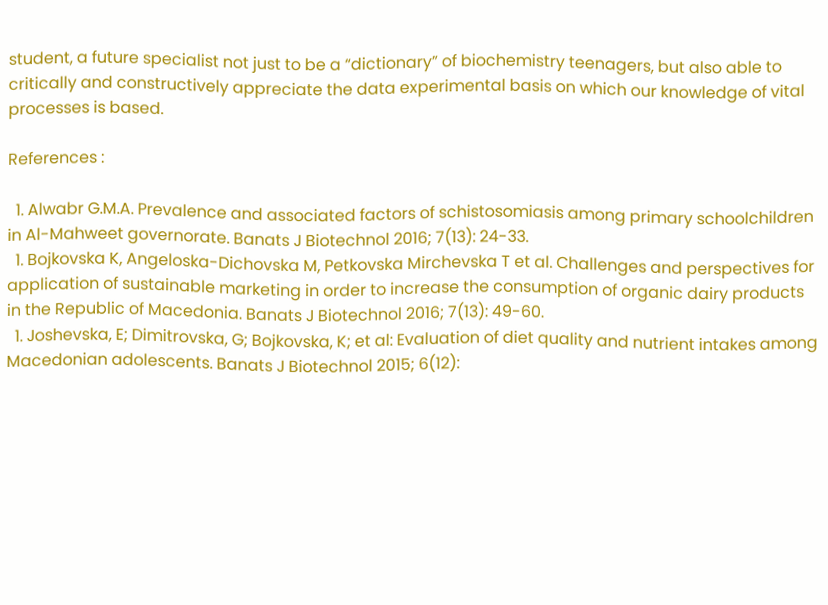student, a future specialist not just to be a “dictionary” of biochemistry teenagers, but also able to critically and constructively appreciate the data experimental basis on which our knowledge of vital processes is based.

References :

  1. Alwabr G.M.A. Prevalence and associated factors of schistosomiasis among primary schoolchildren in Al-Mahweet governorate. Banats J Biotechnol 2016; 7(13): 24-33.
  1. Bojkovska K, Angeloska-Dichovska M, Petkovska Mirchevska T et al. Challenges and perspectives for application of sustainable marketing in order to increase the consumption of organic dairy products in the Republic of Macedonia. Banats J Biotechnol 2016; 7(13): 49-60.
  1. Joshevska, E; Dimitrovska, G; Bojkovska, K; et al: Evaluation of diet quality and nutrient intakes among Macedonian adolescents. Banats J Biotechnol 2015; 6(12):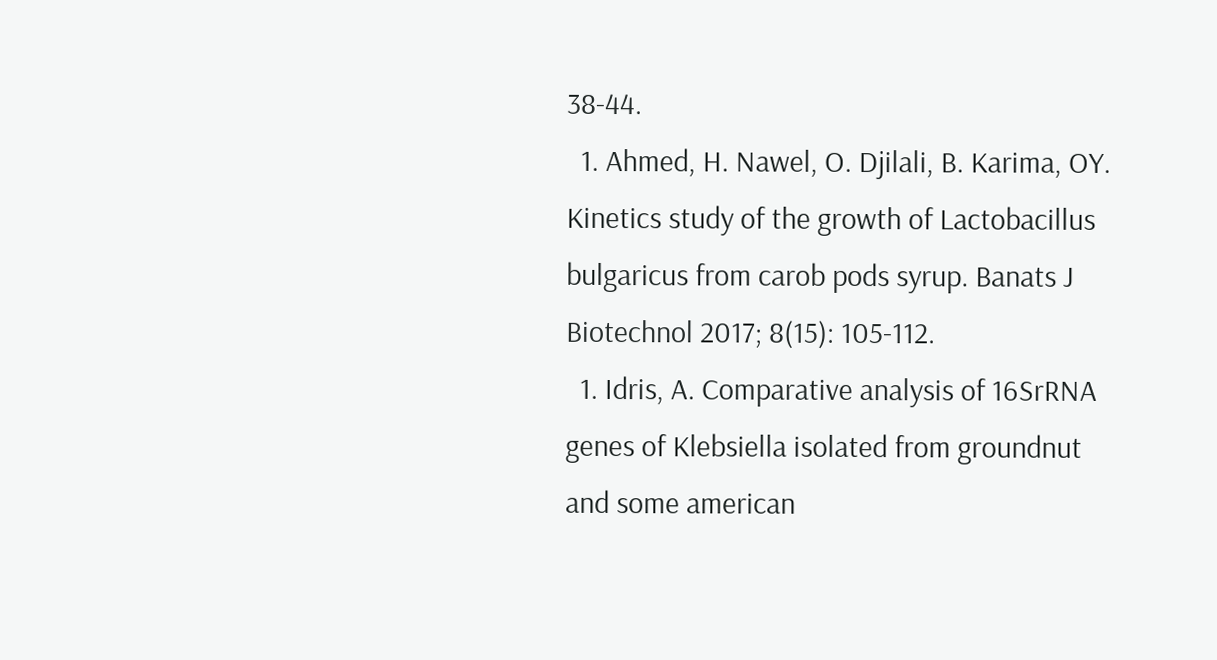38-44.
  1. Ahmed, H. Nawel, O. Djilali, B. Karima, OY. Kinetics study of the growth of Lactobacillus bulgaricus from carob pods syrup. Banats J Biotechnol 2017; 8(15): 105-112.
  1. Idris, A. Comparative analysis of 16SrRNA genes of Klebsiella isolated from groundnut and some american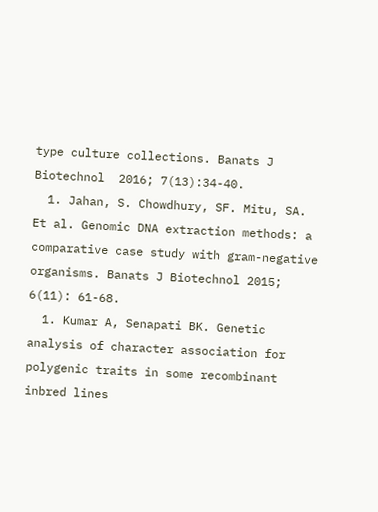type culture collections. Banats J Biotechnol  2016; 7(13):34-40.
  1. Jahan, S. Chowdhury, SF. Mitu, SA. Et al. Genomic DNA extraction methods: a comparative case study with gram-negative organisms. Banats J Biotechnol 2015; 6(11): 61-68.
  1. Kumar A, Senapati BK. Genetic analysis of character association for polygenic traits in some recombinant inbred lines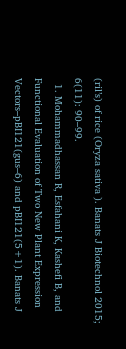(ril’s) of rice (Oryza sativa ). Banats J Biotechnol 2015; 6(11): 90–99.
  1. Mohammadhassan R, Esfahani K, Kashefi B, and Functional Evaluation of Two New Plant Expression Vectors–pBI121(gus–6) and pBI121(5+1). Banats J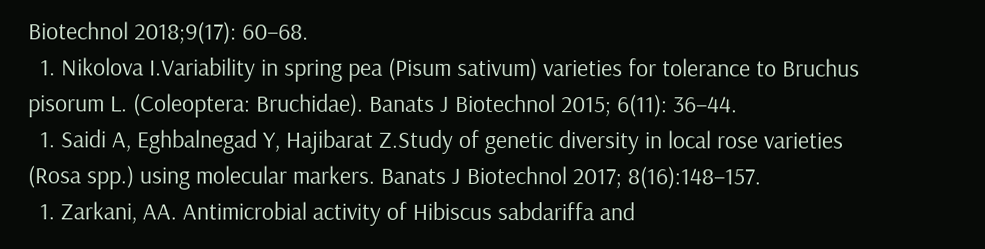Biotechnol 2018;9(17): 60–68.
  1. Nikolova I.Variability in spring pea (Pisum sativum) varieties for tolerance to Bruchus pisorum L. (Coleoptera: Bruchidae). Banats J Biotechnol 2015; 6(11): 36–44.
  1. Saidi A, Eghbalnegad Y, Hajibarat Z.Study of genetic diversity in local rose varieties (Rosa spp.) using molecular markers. Banats J Biotechnol 2017; 8(16):148–157.
  1. Zarkani, AA. Antimicrobial activity of Hibiscus sabdariffa and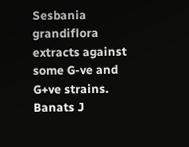Sesbania grandiflora extracts against some G-ve and G+ve strains. Banats J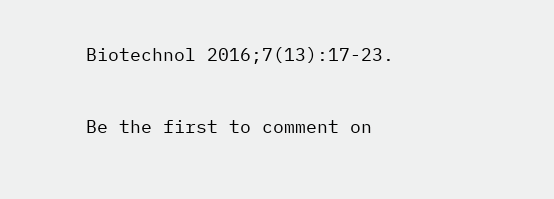Biotechnol 2016;7(13):17-23.

Be the first to comment on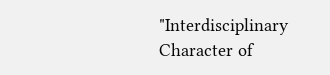"Interdisciplinary Character of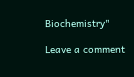Biochemistry"

Leave a comment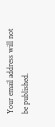Your email address will not be published.